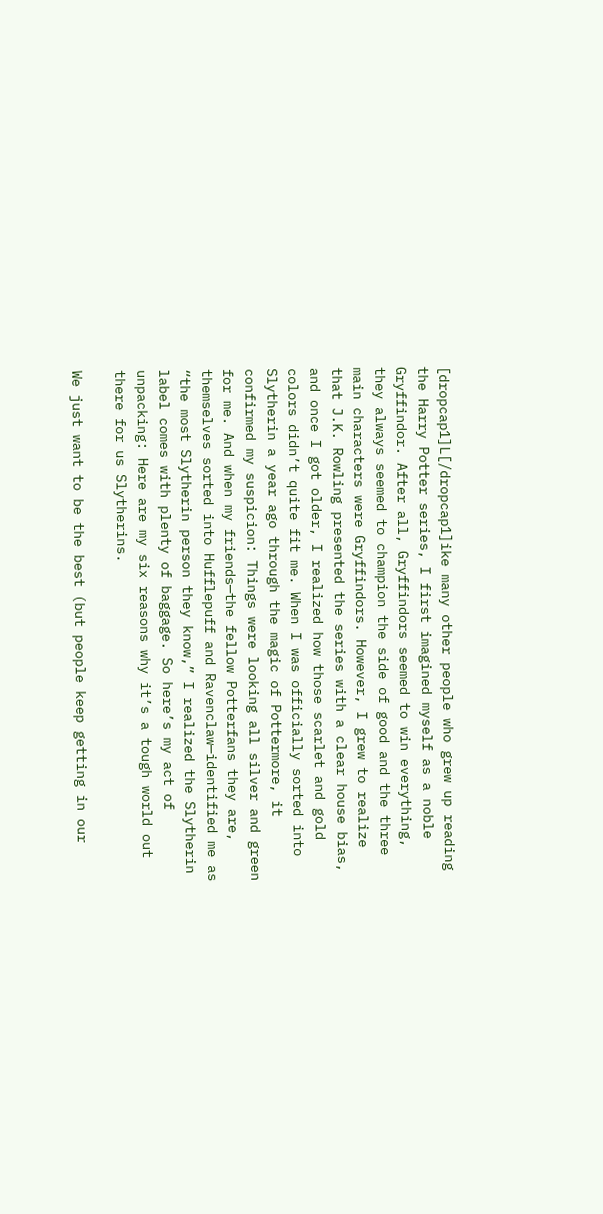[dropcap1]L[/dropcap1]ike many other people who grew up reading the Harry Potter series, I first imagined myself as a noble Gryffindor. After all, Gryffindors seemed to win everything, they always seemed to champion the side of good and the three main characters were Gryffindors. However, I grew to realize that J.K. Rowling presented the series with a clear house bias, and once I got older, I realized how those scarlet and gold colors didn’t quite fit me. When I was officially sorted into Slytherin a year ago through the magic of Pottermore, it confirmed my suspicion: Things were looking all silver and green for me. And when my friends—the fellow Potterfans they are, themselves sorted into Hufflepuff and Ravenclaw—identified me as “the most Slytherin person they know,” I realized the Slytherin label comes with plenty of baggage. So here’s my act of unpacking: Here are my six reasons why it’s a tough world out there for us Slytherins.

We just want to be the best (but people keep getting in our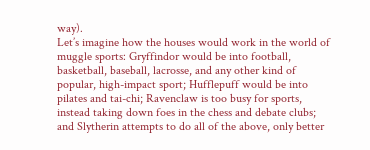way).
Let’s imagine how the houses would work in the world of muggle sports: Gryffindor would be into football, basketball, baseball, lacrosse, and any other kind of popular, high-impact sport; Hufflepuff would be into pilates and tai-chi; Ravenclaw is too busy for sports, instead taking down foes in the chess and debate clubs; and Slytherin attempts to do all of the above, only better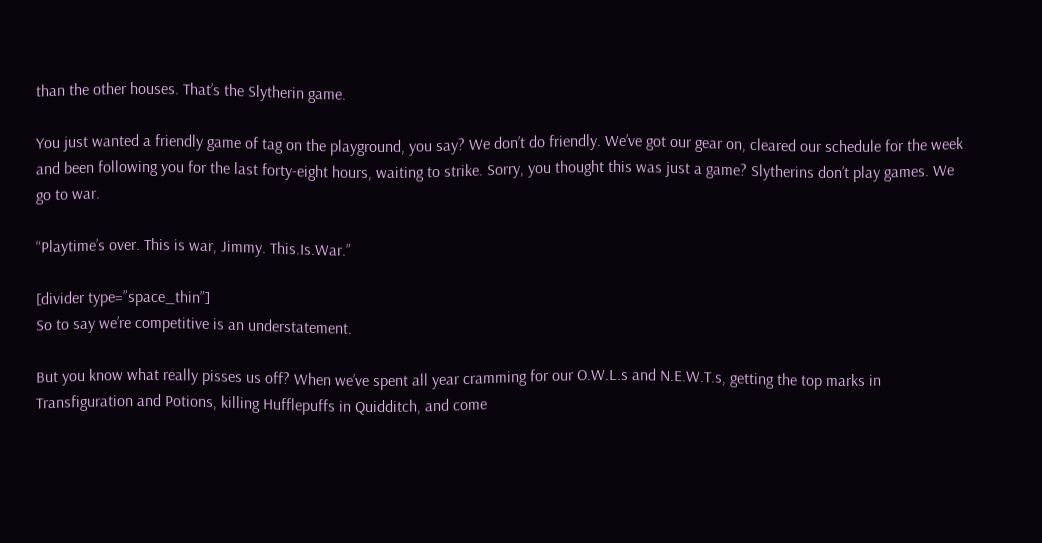than the other houses. That’s the Slytherin game.

You just wanted a friendly game of tag on the playground, you say? We don’t do friendly. We’ve got our gear on, cleared our schedule for the week and been following you for the last forty-eight hours, waiting to strike. Sorry, you thought this was just a game? Slytherins don’t play games. We go to war.

“Playtime’s over. This is war, Jimmy. This.Is.War.”

[divider type=”space_thin”]
So to say we’re competitive is an understatement.

But you know what really pisses us off? When we’ve spent all year cramming for our O.W.L.s and N.E.W.T.s, getting the top marks in Transfiguration and Potions, killing Hufflepuffs in Quidditch, and come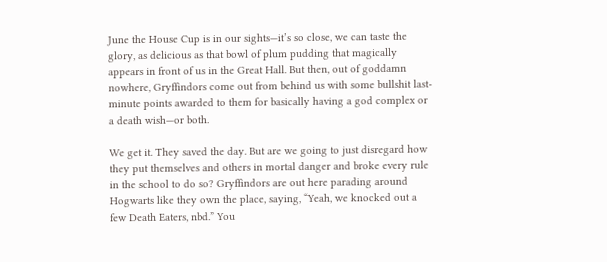June the House Cup is in our sights—it’s so close, we can taste the glory, as delicious as that bowl of plum pudding that magically appears in front of us in the Great Hall. But then, out of goddamn nowhere, Gryffindors come out from behind us with some bullshit last-minute points awarded to them for basically having a god complex or a death wish—or both.

We get it. They saved the day. But are we going to just disregard how they put themselves and others in mortal danger and broke every rule in the school to do so? Gryffindors are out here parading around Hogwarts like they own the place, saying, “Yeah, we knocked out a few Death Eaters, nbd.” You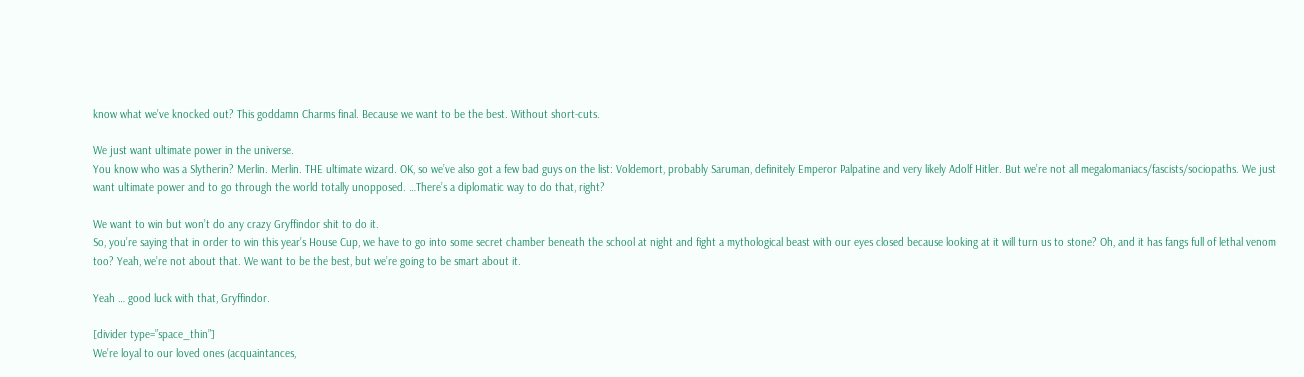know what we’ve knocked out? This goddamn Charms final. Because we want to be the best. Without short-cuts.

We just want ultimate power in the universe.
You know who was a Slytherin? Merlin. Merlin. THE ultimate wizard. OK, so we’ve also got a few bad guys on the list: Voldemort, probably Saruman, definitely Emperor Palpatine and very likely Adolf Hitler. But we’re not all megalomaniacs/fascists/sociopaths. We just want ultimate power and to go through the world totally unopposed. …There’s a diplomatic way to do that, right?

We want to win but won’t do any crazy Gryffindor shit to do it.
So, you’re saying that in order to win this year’s House Cup, we have to go into some secret chamber beneath the school at night and fight a mythological beast with our eyes closed because looking at it will turn us to stone? Oh, and it has fangs full of lethal venom too? Yeah, we’re not about that. We want to be the best, but we’re going to be smart about it.

Yeah … good luck with that, Gryffindor.

[divider type=”space_thin”]
We’re loyal to our loved ones (acquaintances,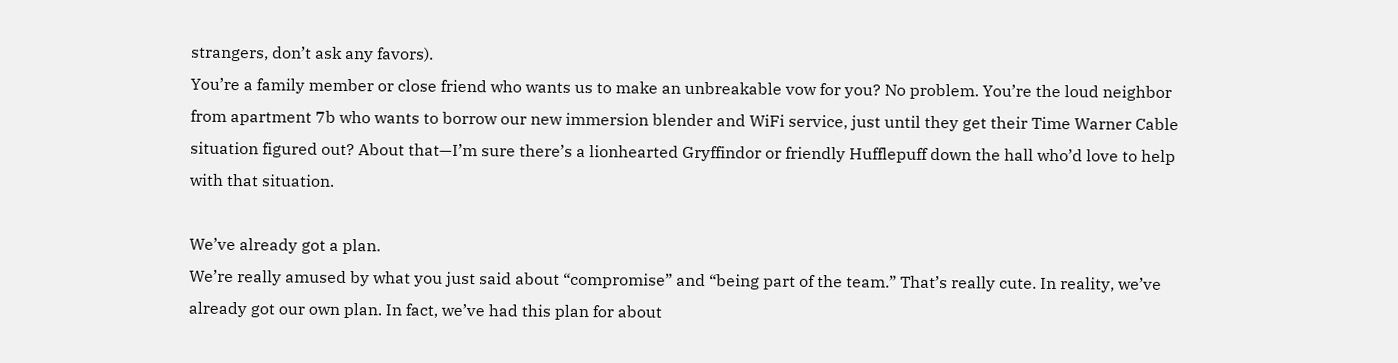strangers, don’t ask any favors).
You’re a family member or close friend who wants us to make an unbreakable vow for you? No problem. You’re the loud neighbor from apartment 7b who wants to borrow our new immersion blender and WiFi service, just until they get their Time Warner Cable situation figured out? About that—I’m sure there’s a lionhearted Gryffindor or friendly Hufflepuff down the hall who’d love to help with that situation.

We’ve already got a plan.
We’re really amused by what you just said about “compromise” and “being part of the team.” That’s really cute. In reality, we’ve already got our own plan. In fact, we’ve had this plan for about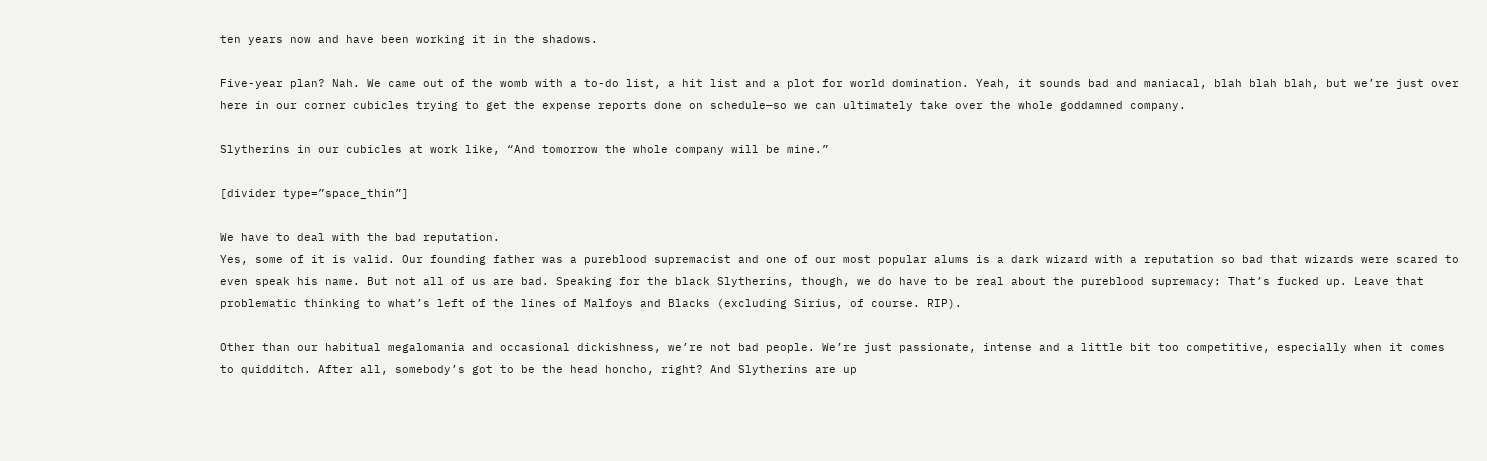ten years now and have been working it in the shadows.

Five-year plan? Nah. We came out of the womb with a to-do list, a hit list and a plot for world domination. Yeah, it sounds bad and maniacal, blah blah blah, but we’re just over here in our corner cubicles trying to get the expense reports done on schedule—so we can ultimately take over the whole goddamned company.

Slytherins in our cubicles at work like, “And tomorrow the whole company will be mine.”

[divider type=”space_thin”]

We have to deal with the bad reputation.
Yes, some of it is valid. Our founding father was a pureblood supremacist and one of our most popular alums is a dark wizard with a reputation so bad that wizards were scared to even speak his name. But not all of us are bad. Speaking for the black Slytherins, though, we do have to be real about the pureblood supremacy: That’s fucked up. Leave that problematic thinking to what’s left of the lines of Malfoys and Blacks (excluding Sirius, of course. RIP).

Other than our habitual megalomania and occasional dickishness, we’re not bad people. We’re just passionate, intense and a little bit too competitive, especially when it comes to quidditch. After all, somebody’s got to be the head honcho, right? And Slytherins are up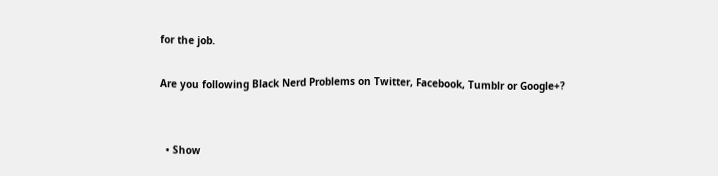for the job.

Are you following Black Nerd Problems on Twitter, Facebook, Tumblr or Google+?


  • Show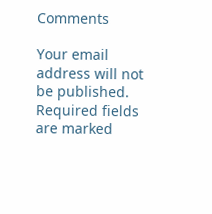Comments

Your email address will not be published. Required fields are marked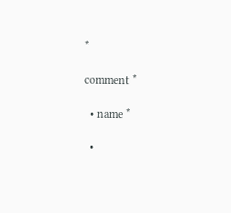*

comment *

  • name *

  •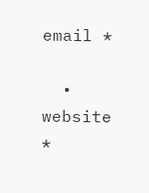email *

  • website *